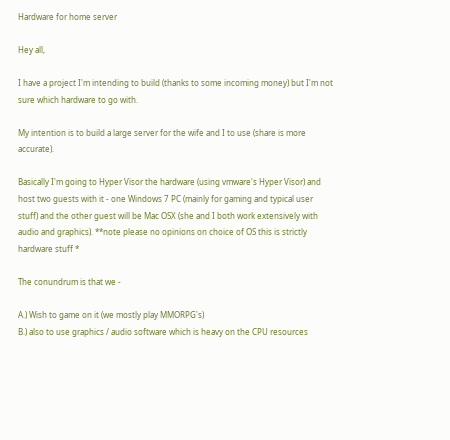Hardware for home server

Hey all,

I have a project I'm intending to build (thanks to some incoming money) but I'm not sure which hardware to go with.

My intention is to build a large server for the wife and I to use (share is more accurate).

Basically I'm going to Hyper Visor the hardware (using vmware's Hyper Visor) and host two guests with it - one Windows 7 PC (mainly for gaming and typical user stuff) and the other guest will be Mac OSX (she and I both work extensively with audio and graphics). **note please no opinions on choice of OS this is strictly hardware stuff *

The conundrum is that we -

A.) Wish to game on it (we mostly play MMORPG's)
B.) also to use graphics / audio software which is heavy on the CPU resources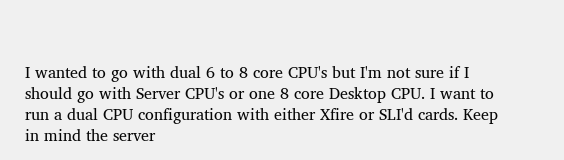I wanted to go with dual 6 to 8 core CPU's but I'm not sure if I should go with Server CPU's or one 8 core Desktop CPU. I want to run a dual CPU configuration with either Xfire or SLI'd cards. Keep in mind the server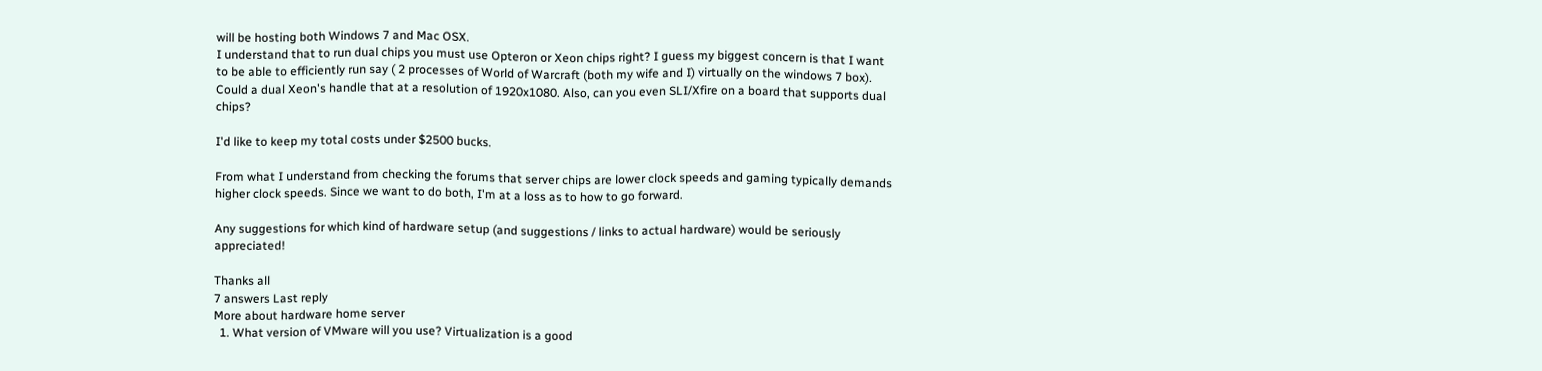will be hosting both Windows 7 and Mac OSX.
I understand that to run dual chips you must use Opteron or Xeon chips right? I guess my biggest concern is that I want to be able to efficiently run say ( 2 processes of World of Warcraft (both my wife and I) virtually on the windows 7 box). Could a dual Xeon's handle that at a resolution of 1920x1080. Also, can you even SLI/Xfire on a board that supports dual chips?

I'd like to keep my total costs under $2500 bucks.

From what I understand from checking the forums that server chips are lower clock speeds and gaming typically demands higher clock speeds. Since we want to do both, I'm at a loss as to how to go forward.

Any suggestions for which kind of hardware setup (and suggestions / links to actual hardware) would be seriously appreciated!

Thanks all
7 answers Last reply
More about hardware home server
  1. What version of VMware will you use? Virtualization is a good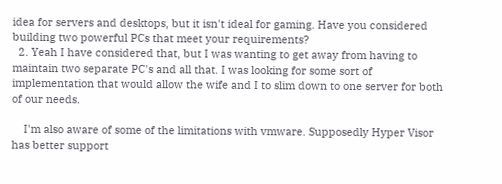idea for servers and desktops, but it isn't ideal for gaming. Have you considered building two powerful PCs that meet your requirements?
  2. Yeah I have considered that, but I was wanting to get away from having to maintain two separate PC's and all that. I was looking for some sort of implementation that would allow the wife and I to slim down to one server for both of our needs.

    I'm also aware of some of the limitations with vmware. Supposedly Hyper Visor has better support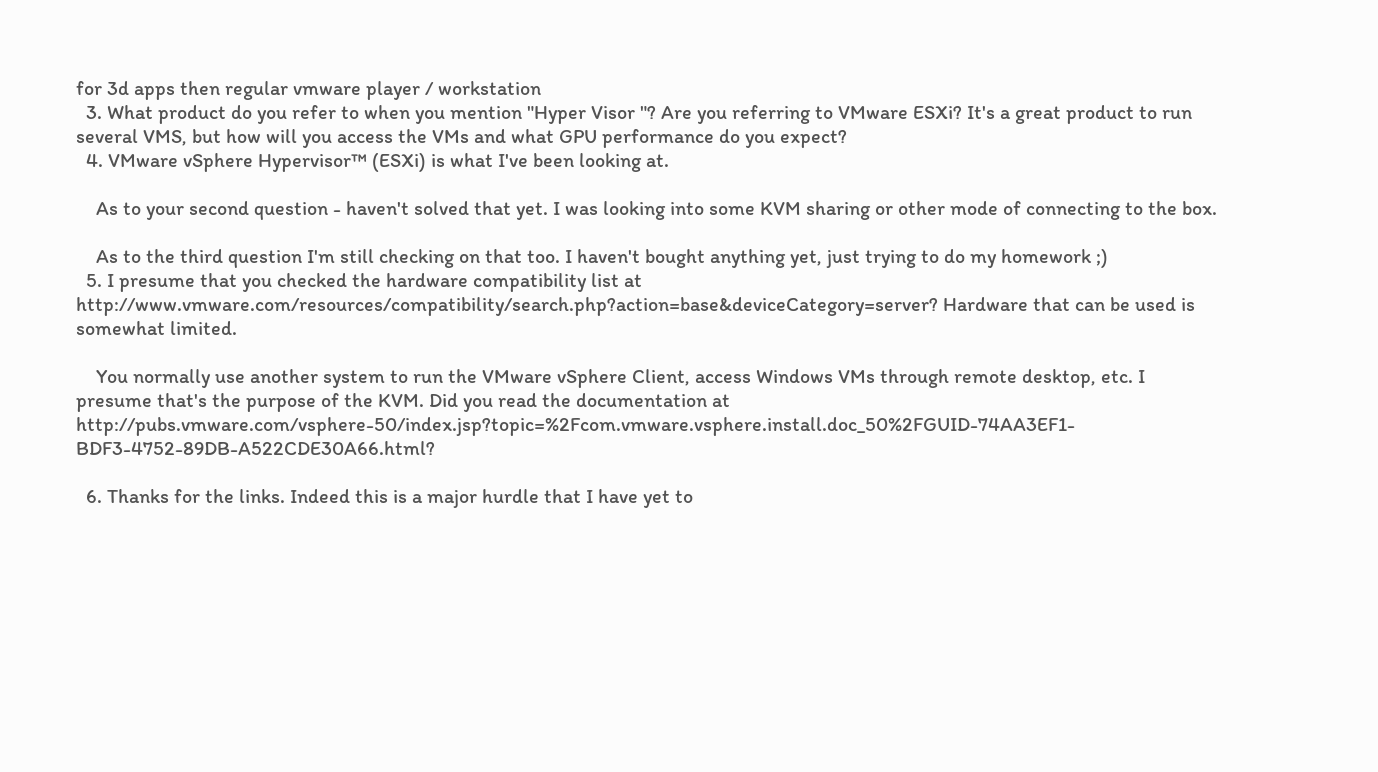for 3d apps then regular vmware player / workstation
  3. What product do you refer to when you mention "Hyper Visor "? Are you referring to VMware ESXi? It's a great product to run several VMS, but how will you access the VMs and what GPU performance do you expect?
  4. VMware vSphere Hypervisor™ (ESXi) is what I've been looking at.

    As to your second question - haven't solved that yet. I was looking into some KVM sharing or other mode of connecting to the box.

    As to the third question I'm still checking on that too. I haven't bought anything yet, just trying to do my homework ;)
  5. I presume that you checked the hardware compatibility list at http://www.vmware.com/resources/compatibility/search.php?action=base&deviceCategory=server? Hardware that can be used is somewhat limited.

    You normally use another system to run the VMware vSphere Client, access Windows VMs through remote desktop, etc. I presume that's the purpose of the KVM. Did you read the documentation at http://pubs.vmware.com/vsphere-50/index.jsp?topic=%2Fcom.vmware.vsphere.install.doc_50%2FGUID-74AA3EF1-BDF3-4752-89DB-A522CDE30A66.html?

  6. Thanks for the links. Indeed this is a major hurdle that I have yet to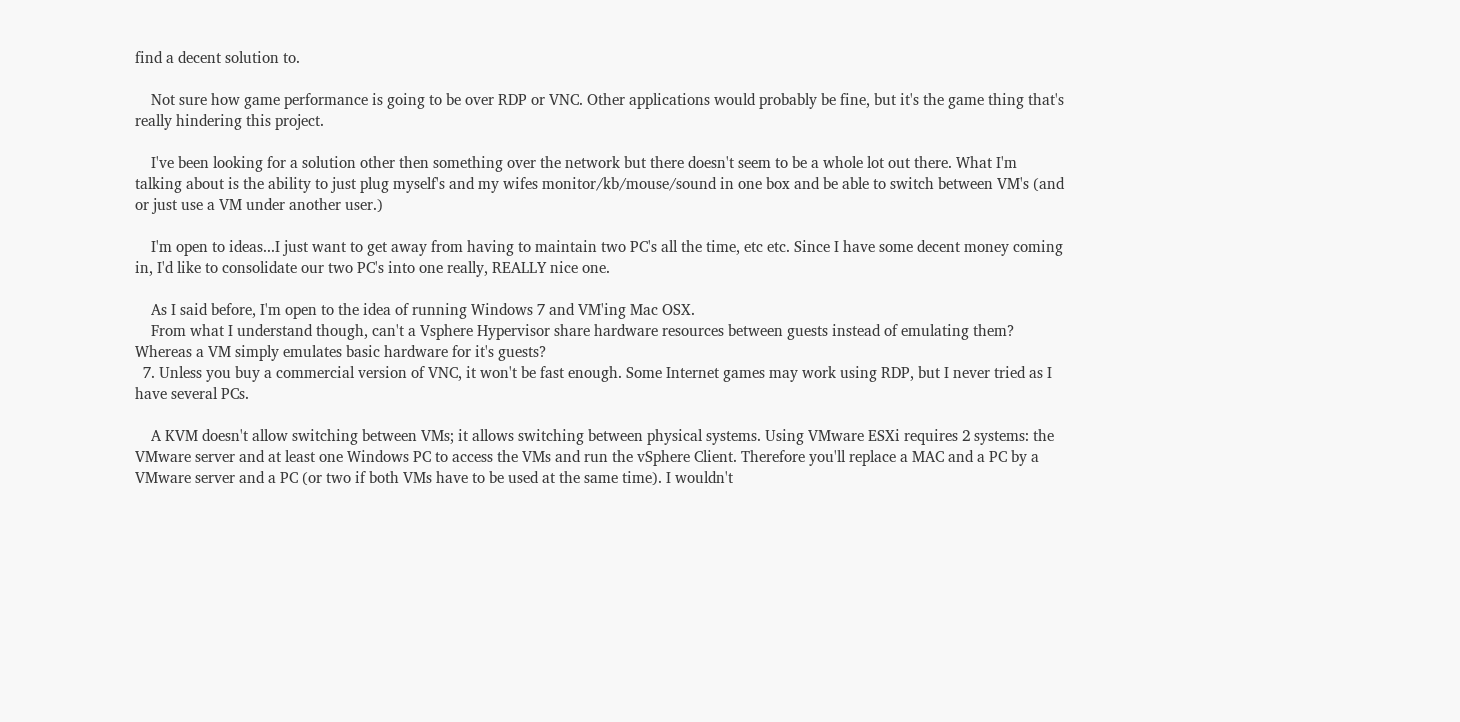find a decent solution to.

    Not sure how game performance is going to be over RDP or VNC. Other applications would probably be fine, but it's the game thing that's really hindering this project.

    I've been looking for a solution other then something over the network but there doesn't seem to be a whole lot out there. What I'm talking about is the ability to just plug myself's and my wifes monitor/kb/mouse/sound in one box and be able to switch between VM's (and or just use a VM under another user.)

    I'm open to ideas...I just want to get away from having to maintain two PC's all the time, etc etc. Since I have some decent money coming in, I'd like to consolidate our two PC's into one really, REALLY nice one.

    As I said before, I'm open to the idea of running Windows 7 and VM'ing Mac OSX.
    From what I understand though, can't a Vsphere Hypervisor share hardware resources between guests instead of emulating them? Whereas a VM simply emulates basic hardware for it's guests?
  7. Unless you buy a commercial version of VNC, it won't be fast enough. Some Internet games may work using RDP, but I never tried as I have several PCs.

    A KVM doesn't allow switching between VMs; it allows switching between physical systems. Using VMware ESXi requires 2 systems: the VMware server and at least one Windows PC to access the VMs and run the vSphere Client. Therefore you'll replace a MAC and a PC by a VMware server and a PC (or two if both VMs have to be used at the same time). I wouldn't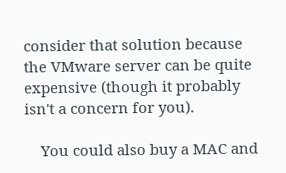consider that solution because the VMware server can be quite expensive (though it probably isn't a concern for you).

    You could also buy a MAC and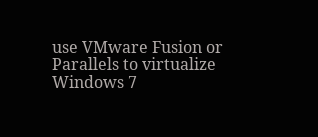use VMware Fusion or Parallels to virtualize Windows 7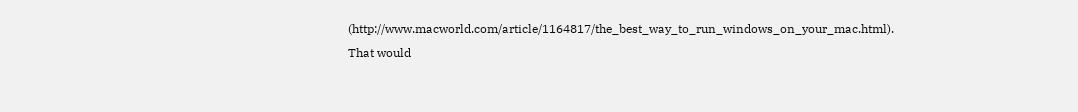(http://www.macworld.com/article/1164817/the_best_way_to_run_windows_on_your_mac.html). That would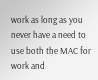work as long as you never have a need to use both the MAC for work and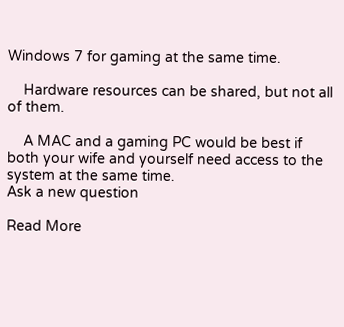Windows 7 for gaming at the same time.

    Hardware resources can be shared, but not all of them.

    A MAC and a gaming PC would be best if both your wife and yourself need access to the system at the same time.
Ask a new question

Read More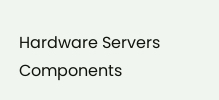Hardware Servers Components